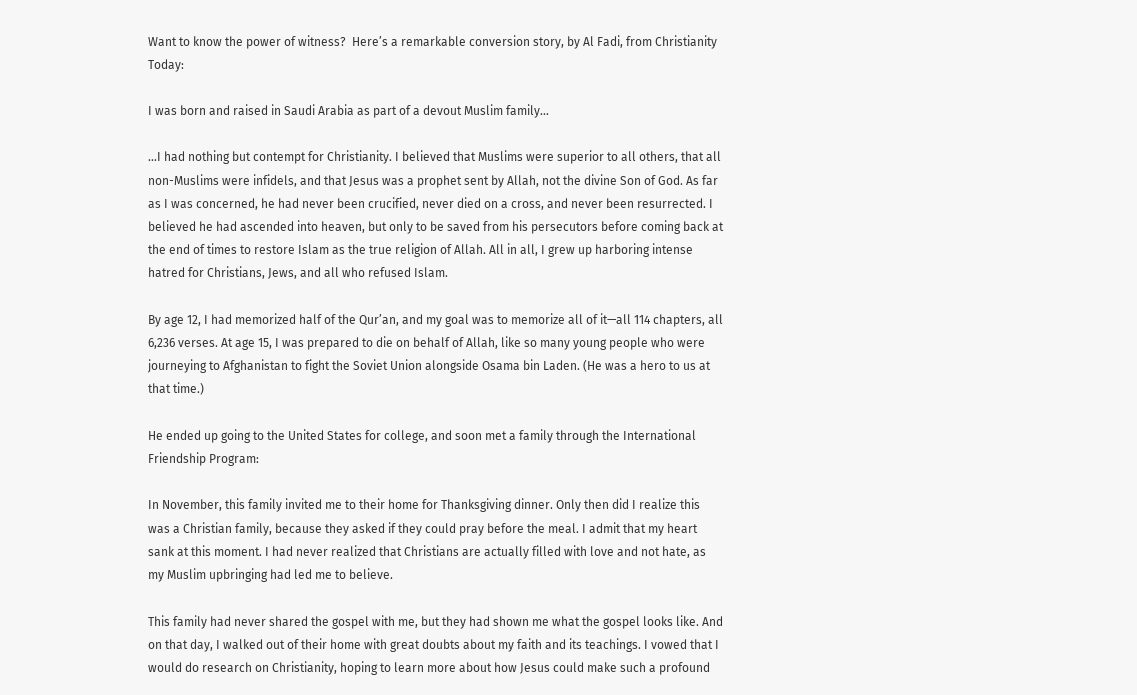Want to know the power of witness?  Here’s a remarkable conversion story, by Al Fadi, from Christianity Today:

I was born and raised in Saudi Arabia as part of a devout Muslim family…

…I had nothing but contempt for Christianity. I believed that Muslims were superior to all others, that all non-Muslims were infidels, and that Jesus was a prophet sent by Allah, not the divine Son of God. As far as I was concerned, he had never been crucified, never died on a cross, and never been resurrected. I believed he had ascended into heaven, but only to be saved from his persecutors before coming back at the end of times to restore Islam as the true religion of Allah. All in all, I grew up harboring intense hatred for Christians, Jews, and all who refused Islam.

By age 12, I had memorized half of the Qur’an, and my goal was to memorize all of it—all 114 chapters, all 6,236 verses. At age 15, I was prepared to die on behalf of Allah, like so many young people who were journeying to Afghanistan to fight the Soviet Union alongside Osama bin Laden. (He was a hero to us at that time.)

He ended up going to the United States for college, and soon met a family through the International Friendship Program:

In November, this family invited me to their home for Thanksgiving dinner. Only then did I realize this was a Christian family, because they asked if they could pray before the meal. I admit that my heart sank at this moment. I had never realized that Christians are actually filled with love and not hate, as my Muslim upbringing had led me to believe.

This family had never shared the gospel with me, but they had shown me what the gospel looks like. And on that day, I walked out of their home with great doubts about my faith and its teachings. I vowed that I would do research on Christianity, hoping to learn more about how Jesus could make such a profound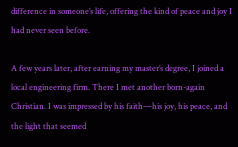difference in someone’s life, offering the kind of peace and joy I had never seen before.

A few years later, after earning my master’s degree, I joined a local engineering firm. There I met another born-again Christian. I was impressed by his faith—his joy, his peace, and the light that seemed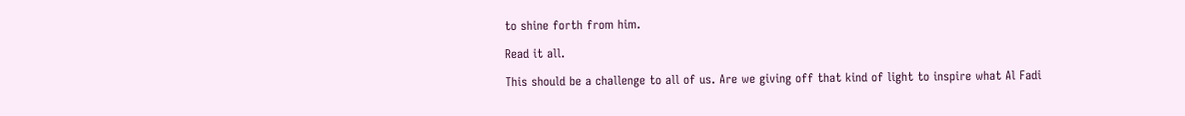to shine forth from him.

Read it all.

This should be a challenge to all of us. Are we giving off that kind of light to inspire what Al Fadi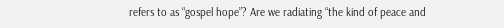refers to as “gospel hope”? Are we radiating “the kind of peace and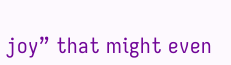joy” that might even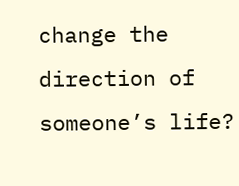change the direction of someone’s life?